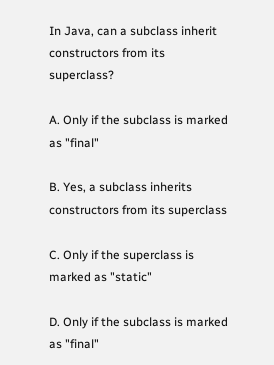In Java, can a subclass inherit constructors from its superclass?

A. Only if the subclass is marked as "final"

B. Yes, a subclass inherits constructors from its superclass

C. Only if the superclass is marked as "static"

D. Only if the subclass is marked as "final"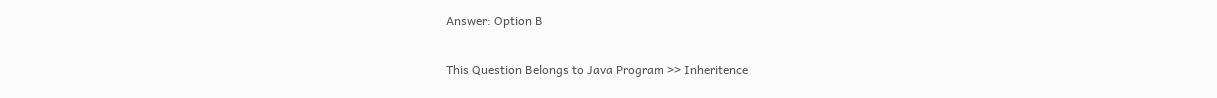Answer: Option B

This Question Belongs to Java Program >> Inheritence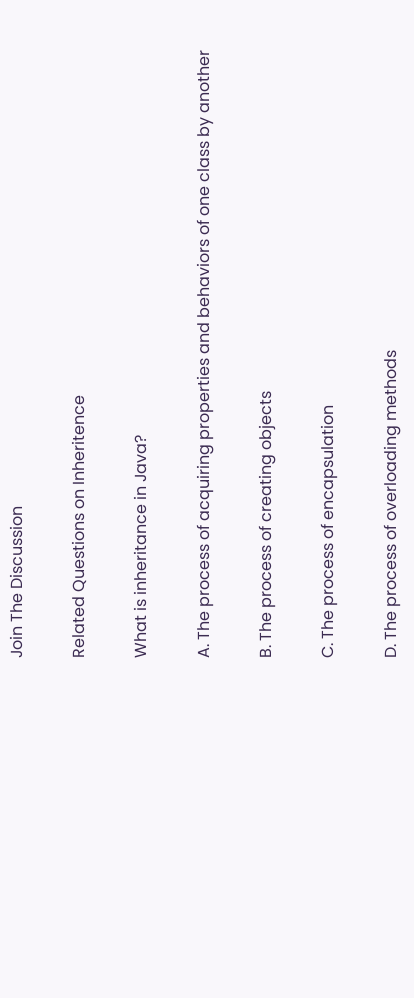Join The Discussion

Related Questions on Inheritence

What is inheritance in Java?

A. The process of acquiring properties and behaviors of one class by another

B. The process of creating objects

C. The process of encapsulation

D. The process of overloading methods